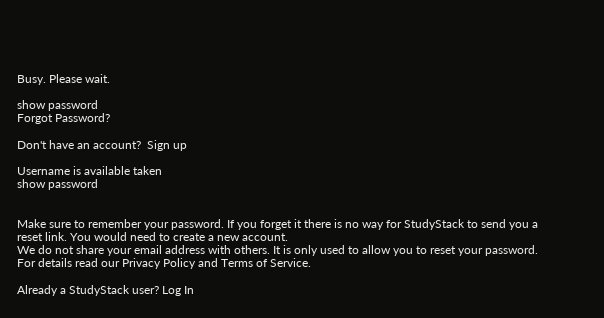Busy. Please wait.

show password
Forgot Password?

Don't have an account?  Sign up

Username is available taken
show password


Make sure to remember your password. If you forget it there is no way for StudyStack to send you a reset link. You would need to create a new account.
We do not share your email address with others. It is only used to allow you to reset your password. For details read our Privacy Policy and Terms of Service.

Already a StudyStack user? Log In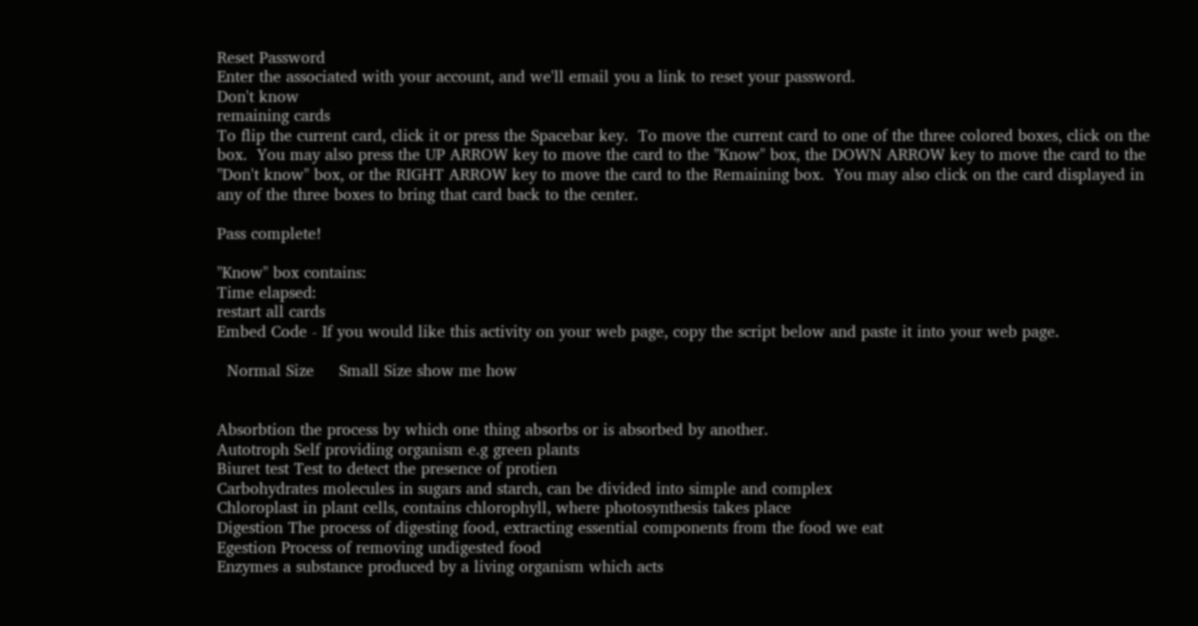Reset Password
Enter the associated with your account, and we'll email you a link to reset your password.
Don't know
remaining cards
To flip the current card, click it or press the Spacebar key.  To move the current card to one of the three colored boxes, click on the box.  You may also press the UP ARROW key to move the card to the "Know" box, the DOWN ARROW key to move the card to the "Don't know" box, or the RIGHT ARROW key to move the card to the Remaining box.  You may also click on the card displayed in any of the three boxes to bring that card back to the center.

Pass complete!

"Know" box contains:
Time elapsed:
restart all cards
Embed Code - If you would like this activity on your web page, copy the script below and paste it into your web page.

  Normal Size     Small Size show me how


Absorbtion the process by which one thing absorbs or is absorbed by another.
Autotroph Self providing organism e.g green plants
Biuret test Test to detect the presence of protien
Carbohydrates molecules in sugars and starch, can be divided into simple and complex
Chloroplast in plant cells, contains chlorophyll, where photosynthesis takes place
Digestion The process of digesting food, extracting essential components from the food we eat
Egestion Process of removing undigested food
Enzymes a substance produced by a living organism which acts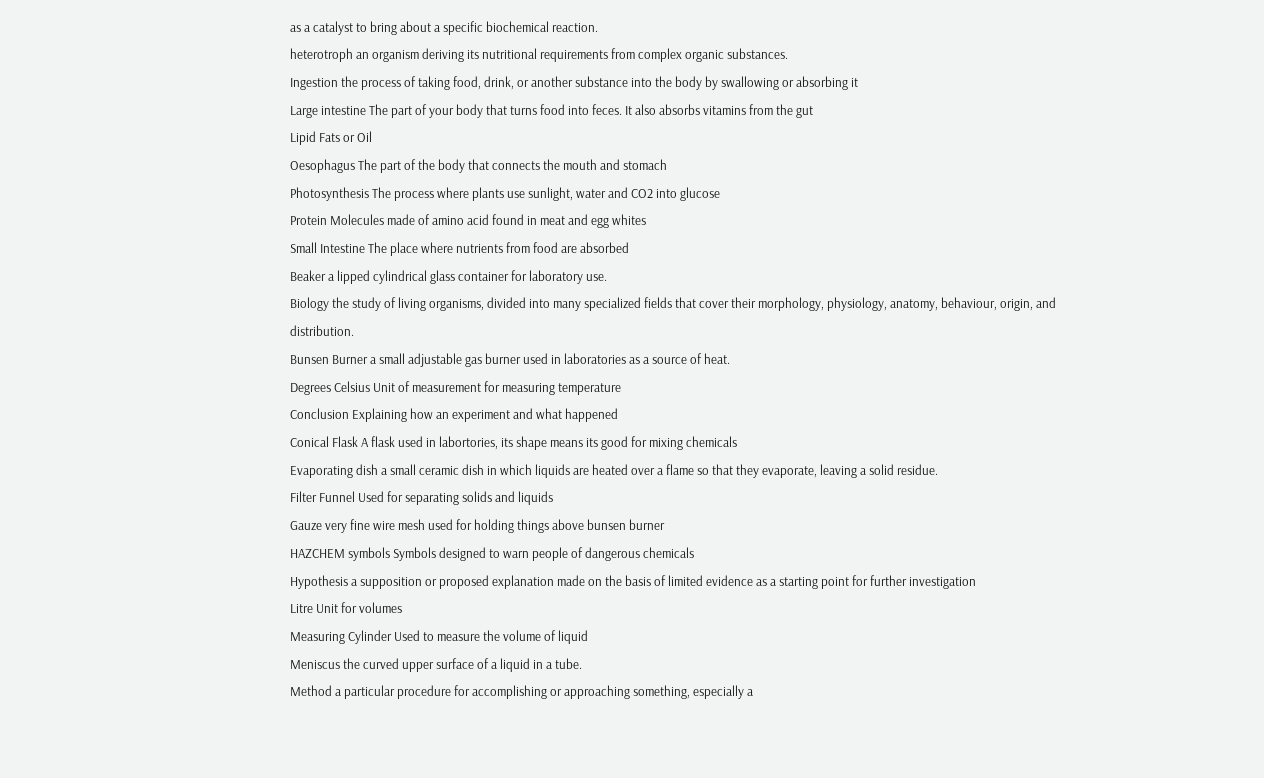as a catalyst to bring about a specific biochemical reaction.
heterotroph an organism deriving its nutritional requirements from complex organic substances.
Ingestion the process of taking food, drink, or another substance into the body by swallowing or absorbing it
Large intestine The part of your body that turns food into feces. It also absorbs vitamins from the gut
Lipid Fats or Oil
Oesophagus The part of the body that connects the mouth and stomach
Photosynthesis The process where plants use sunlight, water and CO2 into glucose
Protein Molecules made of amino acid found in meat and egg whites
Small Intestine The place where nutrients from food are absorbed
Beaker a lipped cylindrical glass container for laboratory use.
Biology the study of living organisms, divided into many specialized fields that cover their morphology, physiology, anatomy, behaviour, origin, and distribution.
Bunsen Burner a small adjustable gas burner used in laboratories as a source of heat.
Degrees Celsius Unit of measurement for measuring temperature
Conclusion Explaining how an experiment and what happened
Conical Flask A flask used in labortories, its shape means its good for mixing chemicals
Evaporating dish a small ceramic dish in which liquids are heated over a flame so that they evaporate, leaving a solid residue.
Filter Funnel Used for separating solids and liquids
Gauze very fine wire mesh used for holding things above bunsen burner
HAZCHEM symbols Symbols designed to warn people of dangerous chemicals
Hypothesis a supposition or proposed explanation made on the basis of limited evidence as a starting point for further investigation
Litre Unit for volumes
Measuring Cylinder Used to measure the volume of liquid
Meniscus the curved upper surface of a liquid in a tube.
Method a particular procedure for accomplishing or approaching something, especially a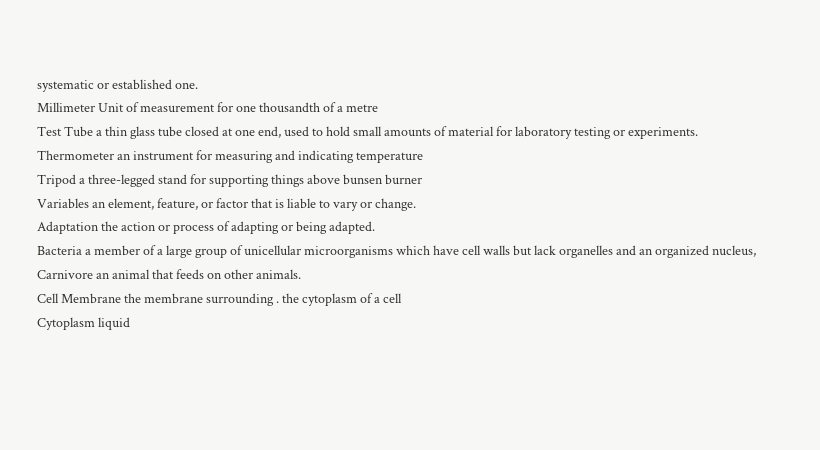systematic or established one.
Millimeter Unit of measurement for one thousandth of a metre
Test Tube a thin glass tube closed at one end, used to hold small amounts of material for laboratory testing or experiments.
Thermometer an instrument for measuring and indicating temperature
Tripod a three-legged stand for supporting things above bunsen burner
Variables an element, feature, or factor that is liable to vary or change.
Adaptation the action or process of adapting or being adapted.
Bacteria a member of a large group of unicellular microorganisms which have cell walls but lack organelles and an organized nucleus,
Carnivore an animal that feeds on other animals.
Cell Membrane the membrane surrounding . the cytoplasm of a cell
Cytoplasm liquid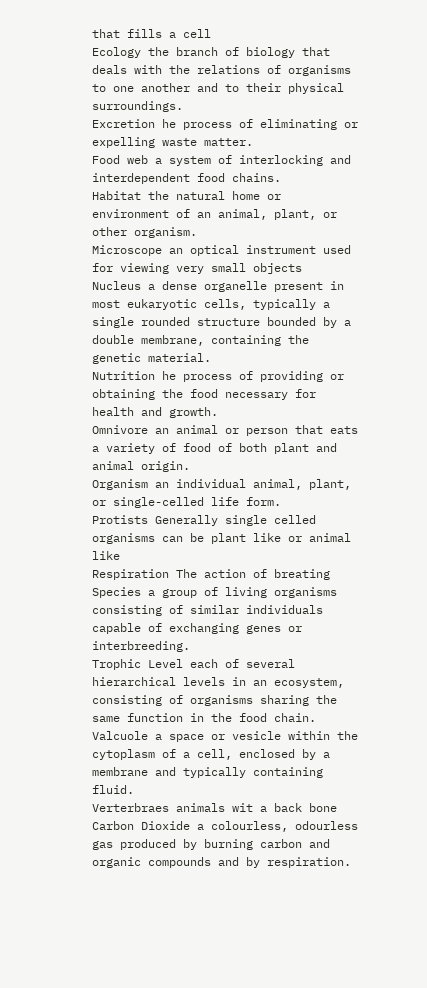that fills a cell
Ecology the branch of biology that deals with the relations of organisms to one another and to their physical surroundings.
Excretion he process of eliminating or expelling waste matter.
Food web a system of interlocking and interdependent food chains.
Habitat the natural home or environment of an animal, plant, or other organism.
Microscope an optical instrument used for viewing very small objects
Nucleus a dense organelle present in most eukaryotic cells, typically a single rounded structure bounded by a double membrane, containing the genetic material.
Nutrition he process of providing or obtaining the food necessary for health and growth.
Omnivore an animal or person that eats a variety of food of both plant and animal origin.
Organism an individual animal, plant, or single-celled life form.
Protists Generally single celled organisms can be plant like or animal like
Respiration The action of breating
Species a group of living organisms consisting of similar individuals capable of exchanging genes or interbreeding.
Trophic Level each of several hierarchical levels in an ecosystem, consisting of organisms sharing the same function in the food chain.
Valcuole a space or vesicle within the cytoplasm of a cell, enclosed by a membrane and typically containing fluid.
Verterbraes animals wit a back bone
Carbon Dioxide a colourless, odourless gas produced by burning carbon and organic compounds and by respiration.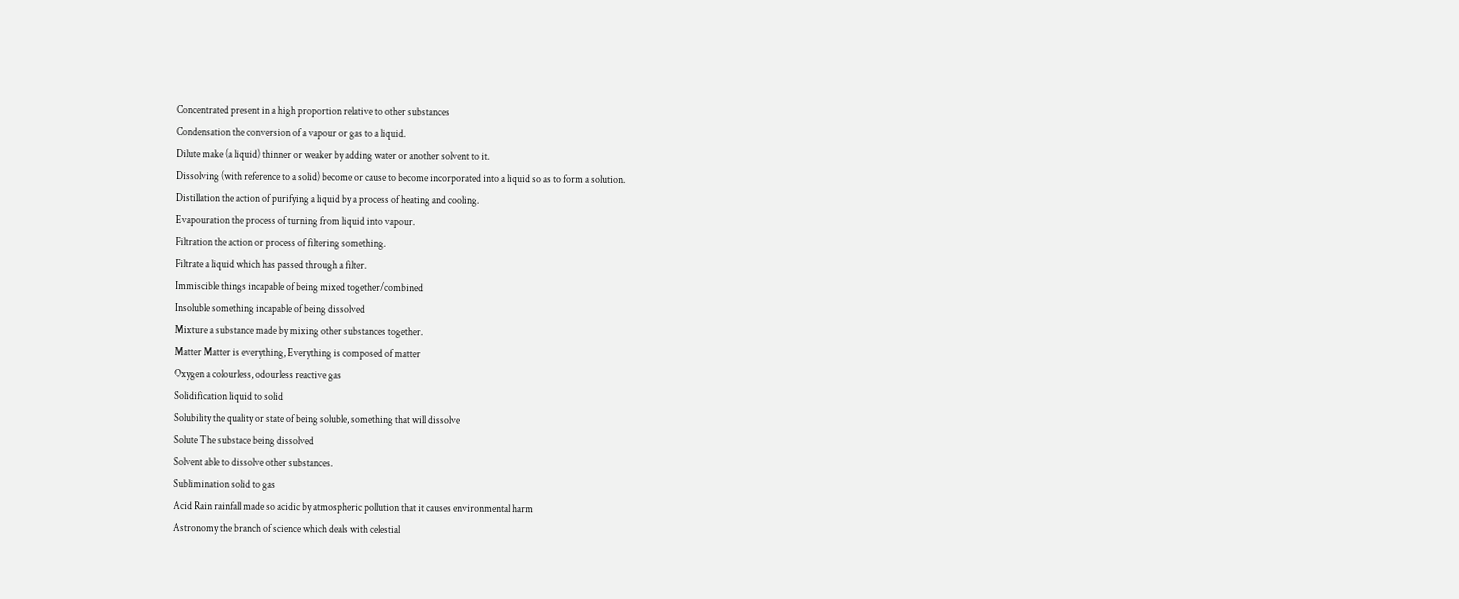Concentrated present in a high proportion relative to other substances
Condensation the conversion of a vapour or gas to a liquid.
Dilute make (a liquid) thinner or weaker by adding water or another solvent to it.
Dissolving (with reference to a solid) become or cause to become incorporated into a liquid so as to form a solution.
Distillation the action of purifying a liquid by a process of heating and cooling.
Evapouration the process of turning from liquid into vapour.
Filtration the action or process of filtering something.
Filtrate a liquid which has passed through a filter.
Immiscible things incapable of being mixed together/combined
Insoluble something incapable of being dissolved
Mixture a substance made by mixing other substances together.
Matter Matter is everything, Everything is composed of matter
Oxygen a colourless, odourless reactive gas
Solidification liquid to solid
Solubility the quality or state of being soluble, something that will dissolve
Solute The substace being dissolved
Solvent able to dissolve other substances.
Sublimination solid to gas
Acid Rain rainfall made so acidic by atmospheric pollution that it causes environmental harm
Astronomy the branch of science which deals with celestial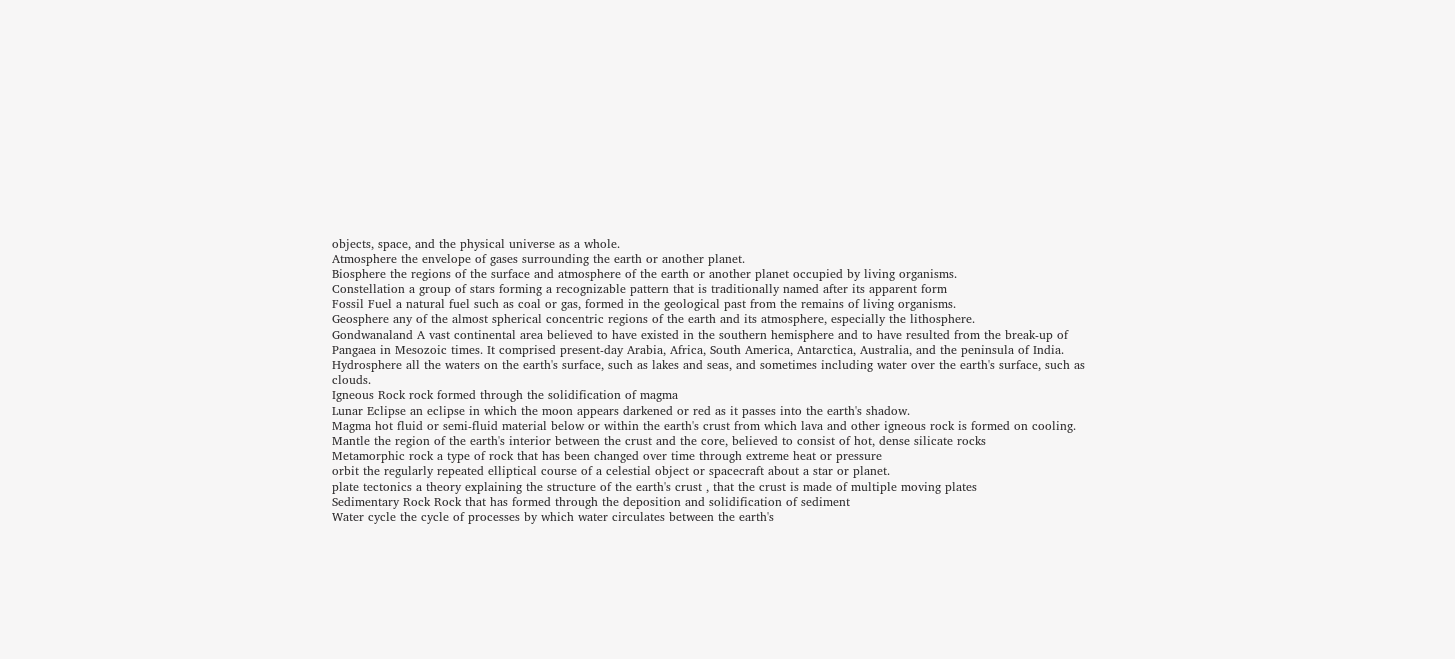objects, space, and the physical universe as a whole.
Atmosphere the envelope of gases surrounding the earth or another planet.
Biosphere the regions of the surface and atmosphere of the earth or another planet occupied by living organisms.
Constellation a group of stars forming a recognizable pattern that is traditionally named after its apparent form
Fossil Fuel a natural fuel such as coal or gas, formed in the geological past from the remains of living organisms.
Geosphere any of the almost spherical concentric regions of the earth and its atmosphere, especially the lithosphere.
Gondwanaland A vast continental area believed to have existed in the southern hemisphere and to have resulted from the break-up of Pangaea in Mesozoic times. It comprised present-day Arabia, Africa, South America, Antarctica, Australia, and the peninsula of India.
Hydrosphere all the waters on the earth's surface, such as lakes and seas, and sometimes including water over the earth's surface, such as clouds.
Igneous Rock rock formed through the solidification of magma
Lunar Eclipse an eclipse in which the moon appears darkened or red as it passes into the earth's shadow.
Magma hot fluid or semi-fluid material below or within the earth's crust from which lava and other igneous rock is formed on cooling.
Mantle the region of the earth's interior between the crust and the core, believed to consist of hot, dense silicate rocks
Metamorphic rock a type of rock that has been changed over time through extreme heat or pressure
orbit the regularly repeated elliptical course of a celestial object or spacecraft about a star or planet.
plate tectonics a theory explaining the structure of the earth's crust , that the crust is made of multiple moving plates
Sedimentary Rock Rock that has formed through the deposition and solidification of sediment
Water cycle the cycle of processes by which water circulates between the earth's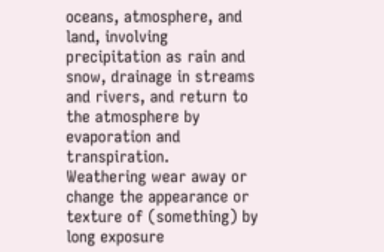oceans, atmosphere, and land, involving precipitation as rain and snow, drainage in streams and rivers, and return to the atmosphere by evaporation and transpiration.
Weathering wear away or change the appearance or texture of (something) by long exposure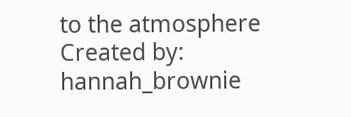to the atmosphere
Created by: hannah_brownie